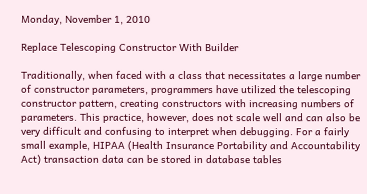Monday, November 1, 2010

Replace Telescoping Constructor With Builder

Traditionally, when faced with a class that necessitates a large number of constructor parameters, programmers have utilized the telescoping constructor pattern, creating constructors with increasing numbers of parameters. This practice, however, does not scale well and can also be very difficult and confusing to interpret when debugging. For a fairly small example, HIPAA (Health Insurance Portability and Accountability Act) transaction data can be stored in database tables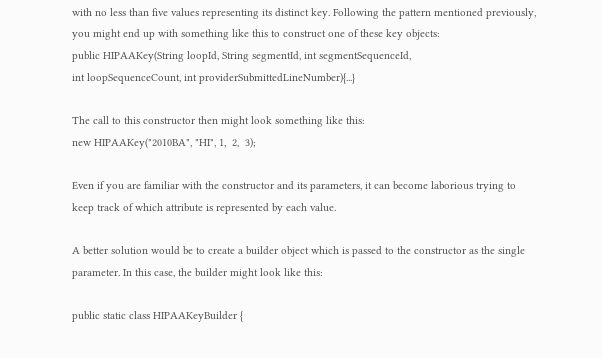with no less than five values representing its distinct key. Following the pattern mentioned previously, you might end up with something like this to construct one of these key objects:
public HIPAAKey(String loopId, String segmentId, int segmentSequenceId,
int loopSequenceCount, int providerSubmittedLineNumber){...}

The call to this constructor then might look something like this:
new HIPAAKey("2010BA", "HI", 1,  2,  3);

Even if you are familiar with the constructor and its parameters, it can become laborious trying to keep track of which attribute is represented by each value.

A better solution would be to create a builder object which is passed to the constructor as the single parameter. In this case, the builder might look like this:

public static class HIPAAKeyBuilder {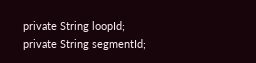private String loopId;
private String segmentId;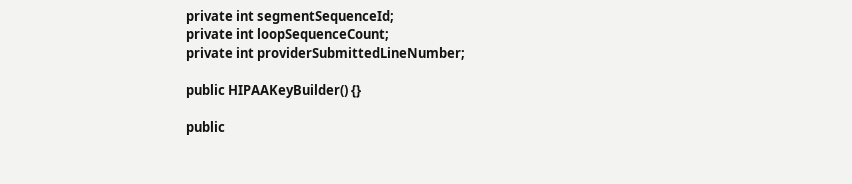private int segmentSequenceId;
private int loopSequenceCount;
private int providerSubmittedLineNumber;

public HIPAAKeyBuilder() {}

public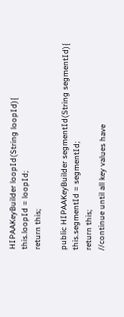HIPAAKeyBuilder loopId(String loopId){
this.loopId = loopId;
return this;

public HIPAAKeyBuilder segmentId(String segmentId){
this.segmentId = segmentId;
return this;
//continue until all key values have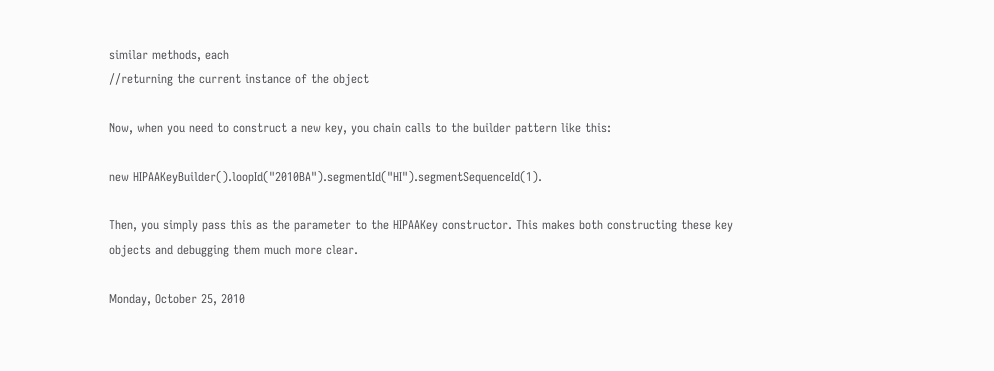similar methods, each
//returning the current instance of the object

Now, when you need to construct a new key, you chain calls to the builder pattern like this:

new HIPAAKeyBuilder().loopId("2010BA").segmentId("HI").segmentSequenceId(1).

Then, you simply pass this as the parameter to the HIPAAKey constructor. This makes both constructing these key objects and debugging them much more clear.

Monday, October 25, 2010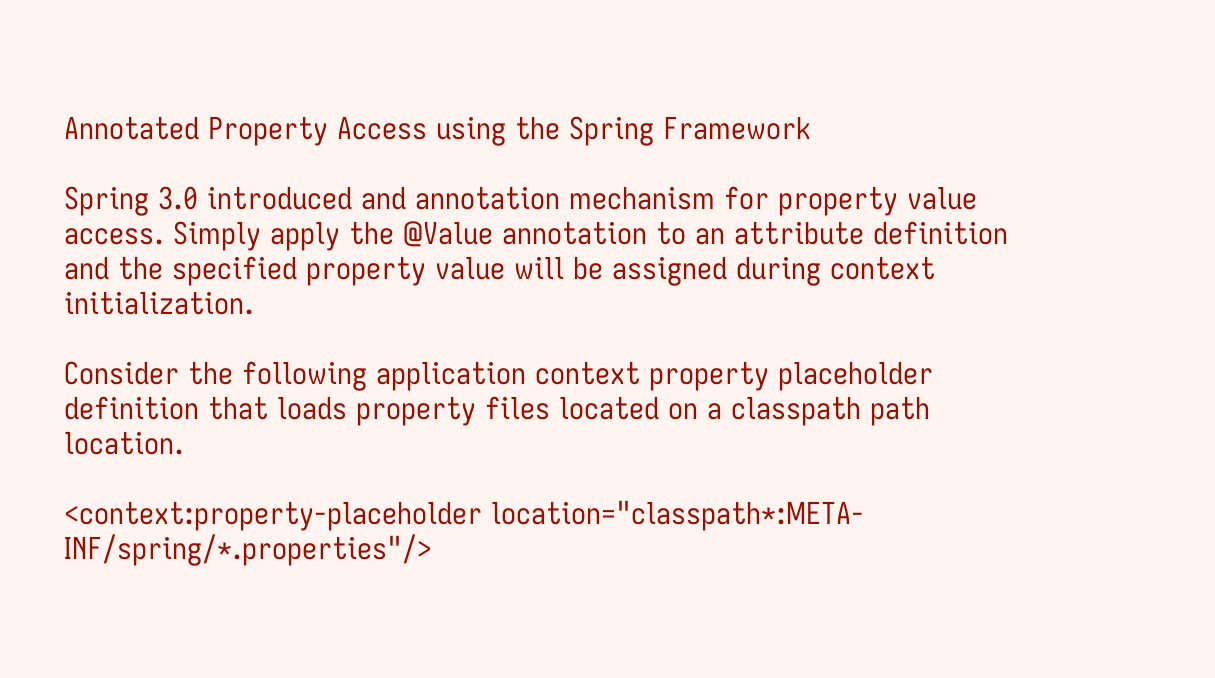Annotated Property Access using the Spring Framework

Spring 3.0 introduced and annotation mechanism for property value access. Simply apply the @Value annotation to an attribute definition and the specified property value will be assigned during context initialization.

Consider the following application context property placeholder definition that loads property files located on a classpath path location.

<context:property-placeholder location="classpath*:META-INF/spring/*.properties"/>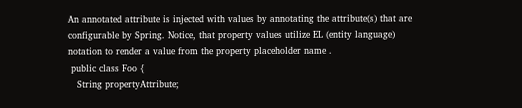An annotated attribute is injected with values by annotating the attribute(s) that are configurable by Spring. Notice, that property values utilize EL (entity language) notation to render a value from the property placeholder name .
 public class Foo {
   String propertyAttribute;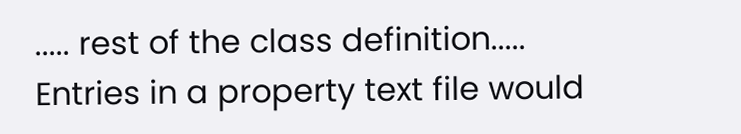..... rest of the class definition.....
Entries in a property text file would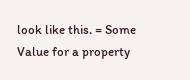look like this. = Some Value for a property